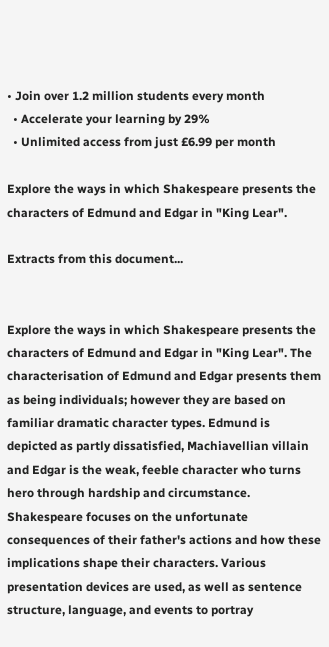• Join over 1.2 million students every month
  • Accelerate your learning by 29%
  • Unlimited access from just £6.99 per month

Explore the ways in which Shakespeare presents the characters of Edmund and Edgar in "King Lear".

Extracts from this document...


Explore the ways in which Shakespeare presents the characters of Edmund and Edgar in "King Lear". The characterisation of Edmund and Edgar presents them as being individuals; however they are based on familiar dramatic character types. Edmund is depicted as partly dissatisfied, Machiavellian villain and Edgar is the weak, feeble character who turns hero through hardship and circumstance. Shakespeare focuses on the unfortunate consequences of their father's actions and how these implications shape their characters. Various presentation devices are used, as well as sentence structure, language, and events to portray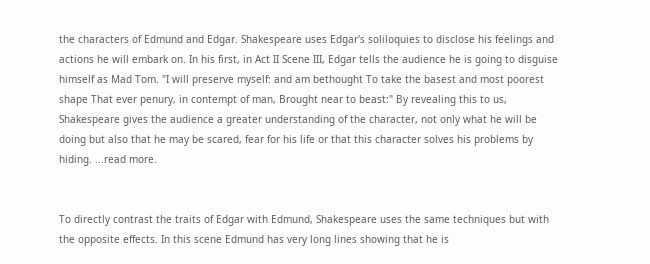the characters of Edmund and Edgar. Shakespeare uses Edgar's soliloquies to disclose his feelings and actions he will embark on. In his first, in Act II Scene III, Edgar tells the audience he is going to disguise himself as Mad Tom. "I will preserve myself: and am bethought To take the basest and most poorest shape That ever penury, in contempt of man, Brought near to beast:" By revealing this to us, Shakespeare gives the audience a greater understanding of the character, not only what he will be doing but also that he may be scared, fear for his life or that this character solves his problems by hiding. ...read more.


To directly contrast the traits of Edgar with Edmund, Shakespeare uses the same techniques but with the opposite effects. In this scene Edmund has very long lines showing that he is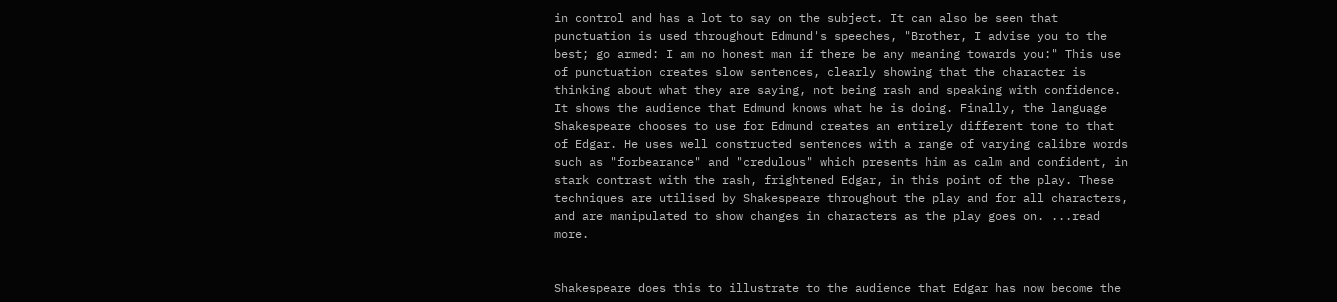in control and has a lot to say on the subject. It can also be seen that punctuation is used throughout Edmund's speeches, "Brother, I advise you to the best; go armed: I am no honest man if there be any meaning towards you:" This use of punctuation creates slow sentences, clearly showing that the character is thinking about what they are saying, not being rash and speaking with confidence. It shows the audience that Edmund knows what he is doing. Finally, the language Shakespeare chooses to use for Edmund creates an entirely different tone to that of Edgar. He uses well constructed sentences with a range of varying calibre words such as "forbearance" and "credulous" which presents him as calm and confident, in stark contrast with the rash, frightened Edgar, in this point of the play. These techniques are utilised by Shakespeare throughout the play and for all characters, and are manipulated to show changes in characters as the play goes on. ...read more.


Shakespeare does this to illustrate to the audience that Edgar has now become the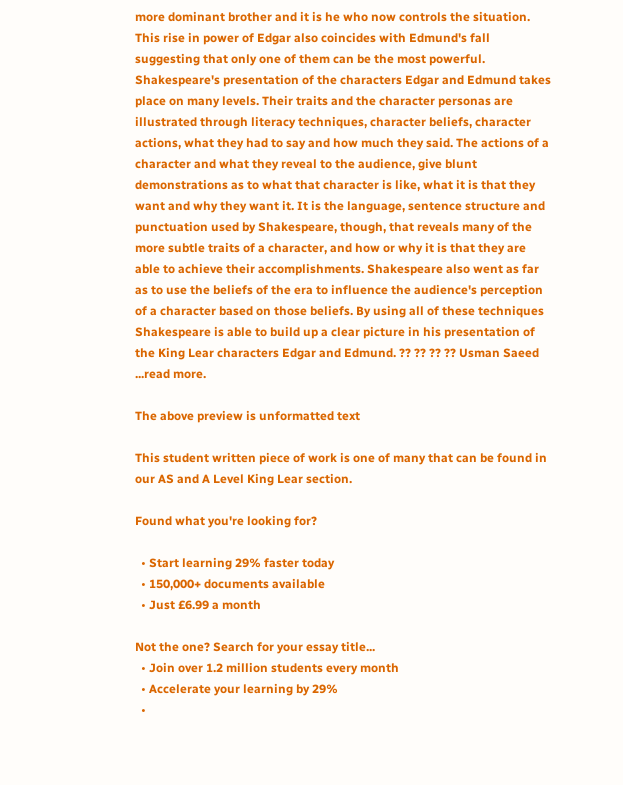more dominant brother and it is he who now controls the situation. This rise in power of Edgar also coincides with Edmund's fall suggesting that only one of them can be the most powerful. Shakespeare's presentation of the characters Edgar and Edmund takes place on many levels. Their traits and the character personas are illustrated through literacy techniques, character beliefs, character actions, what they had to say and how much they said. The actions of a character and what they reveal to the audience, give blunt demonstrations as to what that character is like, what it is that they want and why they want it. It is the language, sentence structure and punctuation used by Shakespeare, though, that reveals many of the more subtle traits of a character, and how or why it is that they are able to achieve their accomplishments. Shakespeare also went as far as to use the beliefs of the era to influence the audience's perception of a character based on those beliefs. By using all of these techniques Shakespeare is able to build up a clear picture in his presentation of the King Lear characters Edgar and Edmund. ?? ?? ?? ?? Usman Saeed ...read more.

The above preview is unformatted text

This student written piece of work is one of many that can be found in our AS and A Level King Lear section.

Found what you're looking for?

  • Start learning 29% faster today
  • 150,000+ documents available
  • Just £6.99 a month

Not the one? Search for your essay title...
  • Join over 1.2 million students every month
  • Accelerate your learning by 29%
  •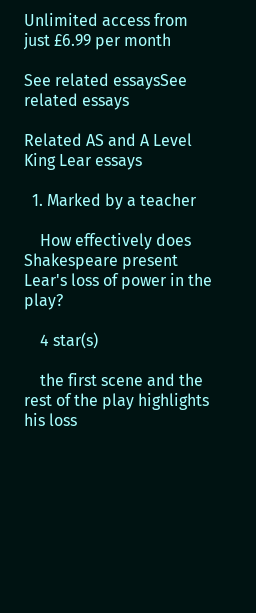Unlimited access from just £6.99 per month

See related essaysSee related essays

Related AS and A Level King Lear essays

  1. Marked by a teacher

    How effectively does Shakespeare present Lear's loss of power in the play?

    4 star(s)

    the first scene and the rest of the play highlights his loss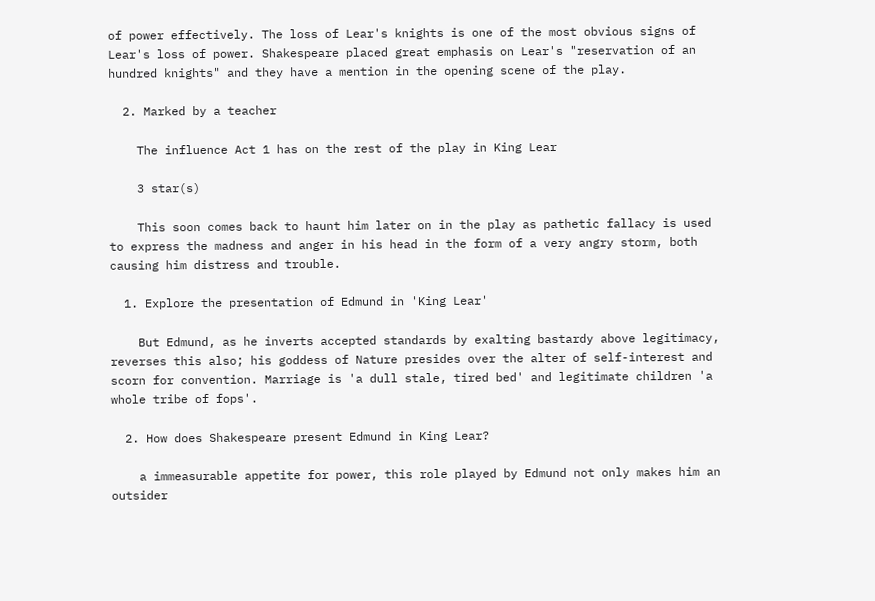of power effectively. The loss of Lear's knights is one of the most obvious signs of Lear's loss of power. Shakespeare placed great emphasis on Lear's "reservation of an hundred knights" and they have a mention in the opening scene of the play.

  2. Marked by a teacher

    The influence Act 1 has on the rest of the play in King Lear

    3 star(s)

    This soon comes back to haunt him later on in the play as pathetic fallacy is used to express the madness and anger in his head in the form of a very angry storm, both causing him distress and trouble.

  1. Explore the presentation of Edmund in 'King Lear'

    But Edmund, as he inverts accepted standards by exalting bastardy above legitimacy, reverses this also; his goddess of Nature presides over the alter of self-interest and scorn for convention. Marriage is 'a dull stale, tired bed' and legitimate children 'a whole tribe of fops'.

  2. How does Shakespeare present Edmund in King Lear?

    a immeasurable appetite for power, this role played by Edmund not only makes him an outsider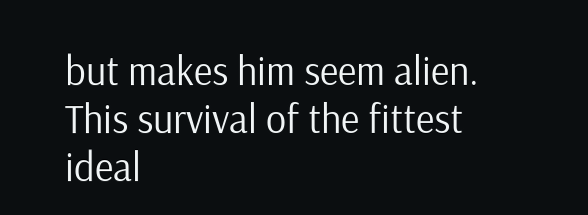but makes him seem alien. This survival of the fittest ideal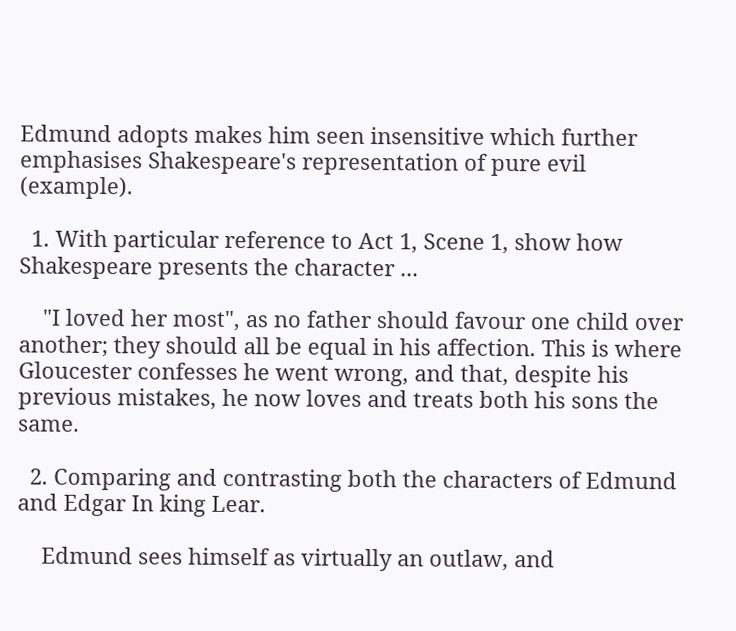Edmund adopts makes him seen insensitive which further emphasises Shakespeare's representation of pure evil (example).

  1. With particular reference to Act 1, Scene 1, show how Shakespeare presents the character ...

    "I loved her most", as no father should favour one child over another; they should all be equal in his affection. This is where Gloucester confesses he went wrong, and that, despite his previous mistakes, he now loves and treats both his sons the same.

  2. Comparing and contrasting both the characters of Edmund and Edgar In king Lear.

    Edmund sees himself as virtually an outlaw, and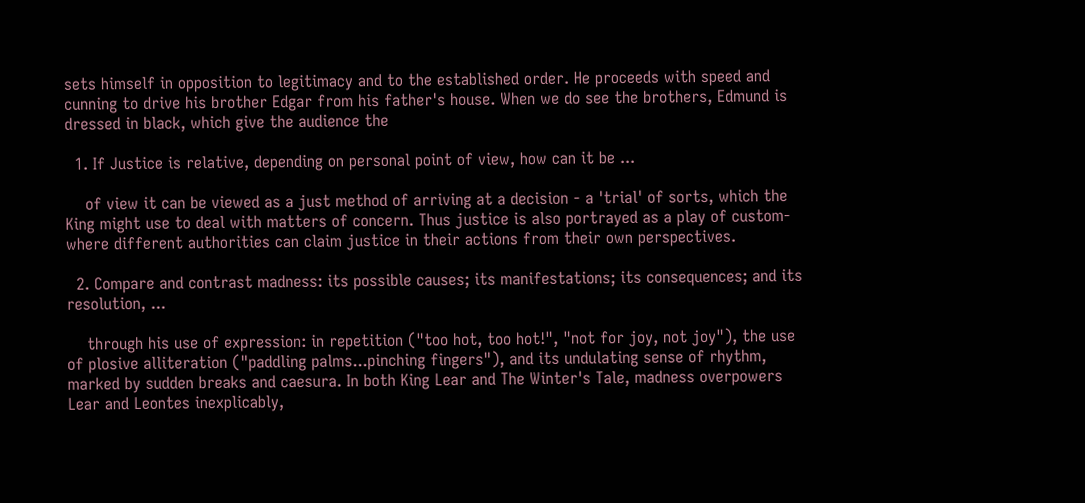sets himself in opposition to legitimacy and to the established order. He proceeds with speed and cunning to drive his brother Edgar from his father's house. When we do see the brothers, Edmund is dressed in black, which give the audience the

  1. If Justice is relative, depending on personal point of view, how can it be ...

    of view it can be viewed as a just method of arriving at a decision - a 'trial' of sorts, which the King might use to deal with matters of concern. Thus justice is also portrayed as a play of custom- where different authorities can claim justice in their actions from their own perspectives.

  2. Compare and contrast madness: its possible causes; its manifestations; its consequences; and its resolution, ...

    through his use of expression: in repetition ("too hot, too hot!", "not for joy, not joy"), the use of plosive alliteration ("paddling palms...pinching fingers"), and its undulating sense of rhythm, marked by sudden breaks and caesura. In both King Lear and The Winter's Tale, madness overpowers Lear and Leontes inexplicably,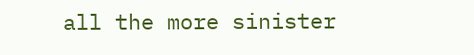all the more sinister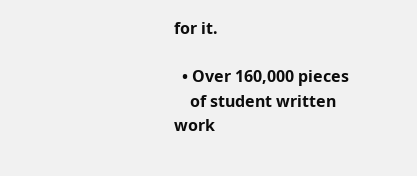for it.

  • Over 160,000 pieces
    of student written work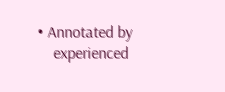• Annotated by
    experienced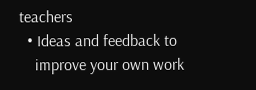teachers
  • Ideas and feedback to
    improve your own work